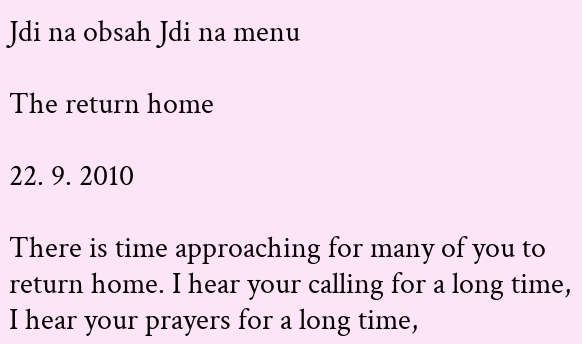Jdi na obsah Jdi na menu

The return home

22. 9. 2010

There is time approaching for many of you to return home. I hear your calling for a long time, I hear your prayers for a long time,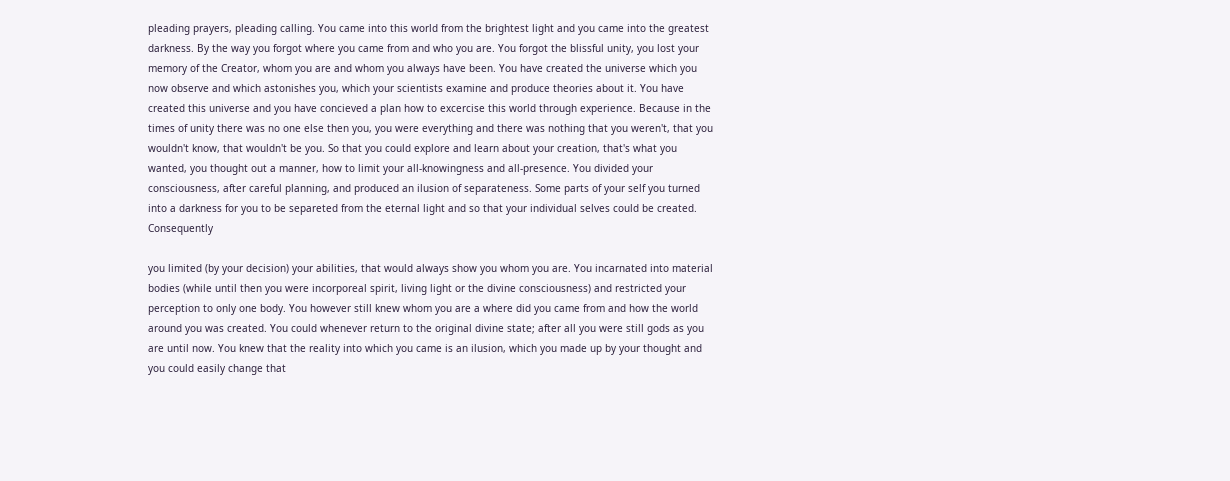pleading prayers, pleading calling. You came into this world from the brightest light and you came into the greatest darkness. By the way you forgot where you came from and who you are. You forgot the blissful unity, you lost your memory of the Creator, whom you are and whom you always have been. You have created the universe which you now observe and which astonishes you, which your scientists examine and produce theories about it. You have created this universe and you have concieved a plan how to excercise this world through experience. Because in the times of unity there was no one else then you, you were everything and there was nothing that you weren't, that you wouldn't know, that wouldn't be you. So that you could explore and learn about your creation, that's what you wanted, you thought out a manner, how to limit your all-knowingness and all-presence. You divided your consciousness, after careful planning, and produced an ilusion of separateness. Some parts of your self you turned into a darkness for you to be separeted from the eternal light and so that your individual selves could be created. Consequently

you limited (by your decision) your abilities, that would always show you whom you are. You incarnated into material bodies (while until then you were incorporeal spirit, living light or the divine consciousness) and restricted your perception to only one body. You however still knew whom you are a where did you came from and how the world around you was created. You could whenever return to the original divine state; after all you were still gods as you are until now. You knew that the reality into which you came is an ilusion, which you made up by your thought and you could easily change that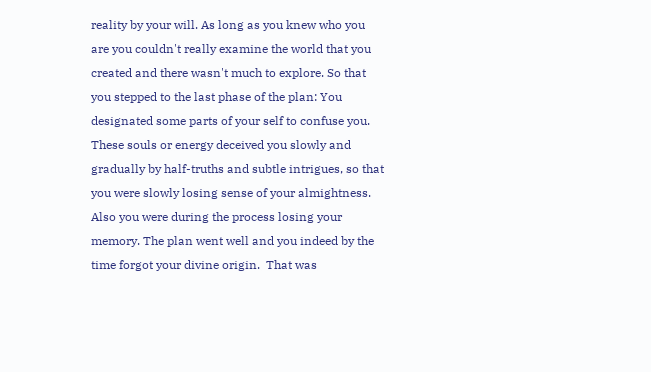reality by your will. As long as you knew who you are you couldn't really examine the world that you created and there wasn't much to explore. So that you stepped to the last phase of the plan: You designated some parts of your self to confuse you. These souls or energy deceived you slowly and gradually by half-truths and subtle intrigues, so that you were slowly losing sense of your almightness. Also you were during the process losing your memory. The plan went well and you indeed by the time forgot your divine origin.  That was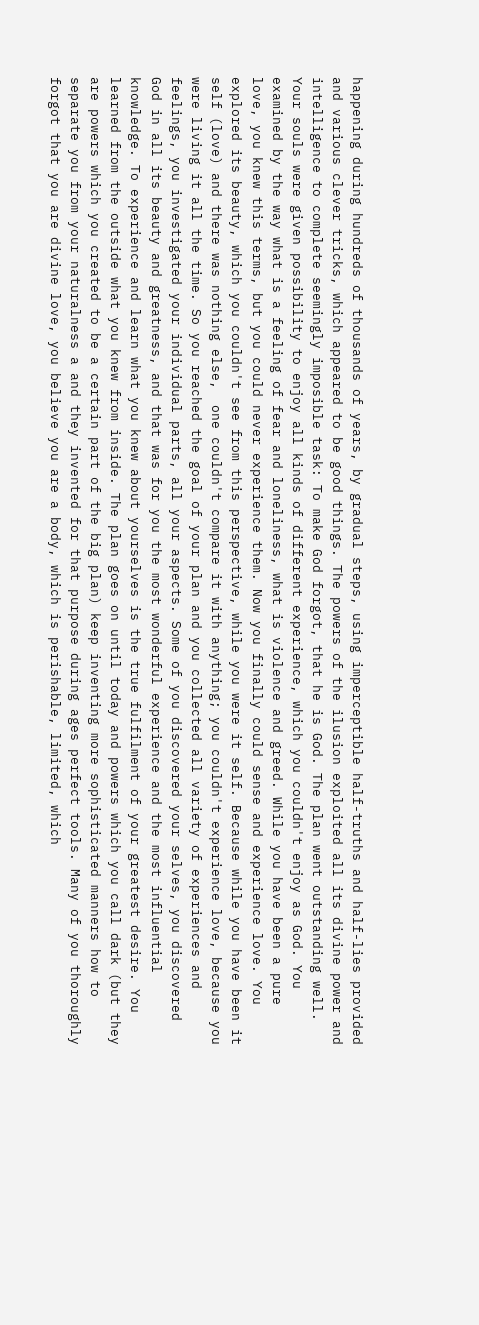happening during hundreds of thousands of years, by gradual steps, using imperceptible half-truths and half-lies provided and various clever tricks, which appeared to be good things. The powers of the ilusion exploited all its divine power and intelligence to complete seemingly imposible task: To make God forgot, that he is God. The plan went outstanding well. Your souls were given possibility to enjoy all kinds of different experience, which you couldn't enjoy as God. You examined by the way what is a feeling of fear and loneliness, what is violence and greed. While you have been a pure love, you knew this terms, but you could never experience them. Now you finally could sense and experience love. You explored its beauty, which you couldn't see from this perspective, while you were it self. Because while you have been it self (love) and there was nothing else,  one couldn't compare it with anything; you couldn't experience love, because you were living it all the time. So you reached the goal of your plan and you collected all variety of experiences and feelings, you investigated your individual parts, all your aspects. Some of you discovered your selves, you discovered God in all its beauty and greatness, and that was for you the most wonderful experience and the most influential knowledge. To experience and learn what you knew about yourselves is the true fulfilment of your greatest desire. You learned from the outside what you knew from inside. The plan goes on until today and powers which you call dark (but they are powers which you created to be a certain part of the big plan) keep inventing more sophisticated manners how to separate you from your naturalness a and they invented for that purpose during ages perfect tools. Many of you thoroughly forgot that you are divine love, you believe you are a body, which is perishable, limited, which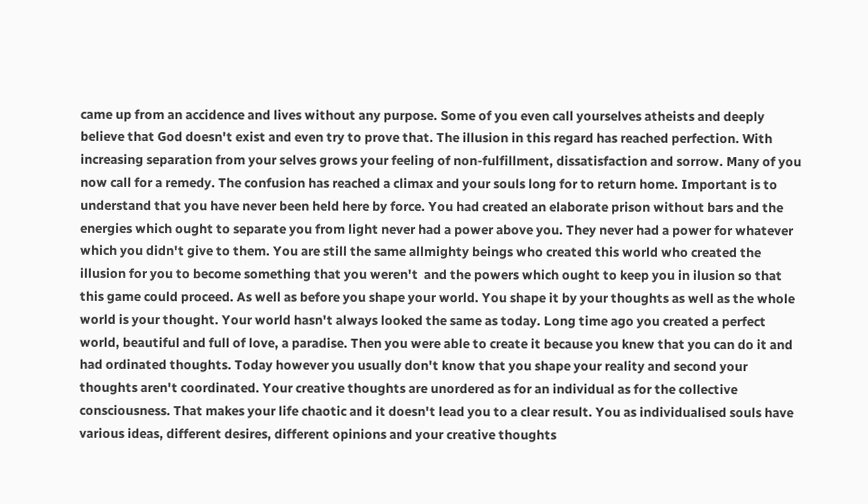came up from an accidence and lives without any purpose. Some of you even call yourselves atheists and deeply believe that God doesn't exist and even try to prove that. The illusion in this regard has reached perfection. With increasing separation from your selves grows your feeling of non-fulfillment, dissatisfaction and sorrow. Many of you now call for a remedy. The confusion has reached a climax and your souls long for to return home. Important is to understand that you have never been held here by force. You had created an elaborate prison without bars and the energies which ought to separate you from light never had a power above you. They never had a power for whatever which you didn't give to them. You are still the same allmighty beings who created this world who created the illusion for you to become something that you weren't  and the powers which ought to keep you in ilusion so that this game could proceed. As well as before you shape your world. You shape it by your thoughts as well as the whole world is your thought. Your world hasn't always looked the same as today. Long time ago you created a perfect world, beautiful and full of love, a paradise. Then you were able to create it because you knew that you can do it and had ordinated thoughts. Today however you usually don't know that you shape your reality and second your thoughts aren't coordinated. Your creative thoughts are unordered as for an individual as for the collective consciousness. That makes your life chaotic and it doesn't lead you to a clear result. You as individualised souls have various ideas, different desires, different opinions and your creative thoughts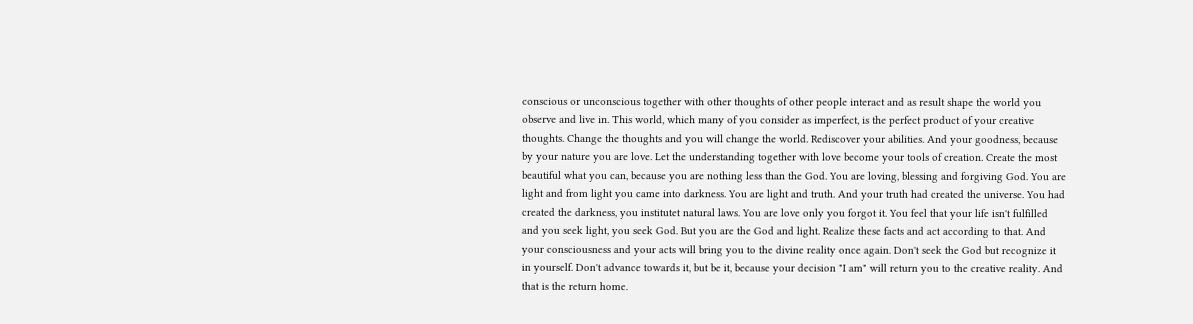conscious or unconscious together with other thoughts of other people interact and as result shape the world you observe and live in. This world, which many of you consider as imperfect, is the perfect product of your creative thoughts. Change the thoughts and you will change the world. Rediscover your abilities. And your goodness, because by your nature you are love. Let the understanding together with love become your tools of creation. Create the most beautiful what you can, because you are nothing less than the God. You are loving, blessing and forgiving God. You are light and from light you came into darkness. You are light and truth. And your truth had created the universe. You had created the darkness, you institutet natural laws. You are love only you forgot it. You feel that your life isn't fulfilled and you seek light, you seek God. But you are the God and light. Realize these facts and act according to that. And your consciousness and your acts will bring you to the divine reality once again. Don't seek the God but recognize it in yourself. Don't advance towards it, but be it, because your decision "I am" will return you to the creative reality. And that is the return home.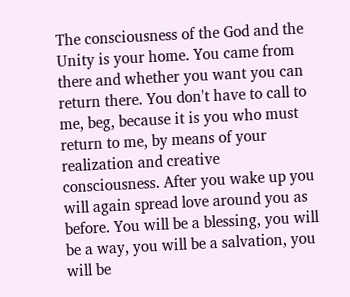The consciousness of the God and the Unity is your home. You came from there and whether you want you can return there. You don't have to call to me, beg, because it is you who must return to me, by means of your realization and creative consciousness. After you wake up you will again spread love around you as before. You will be a blessing, you will be a way, you will be a salvation, you will be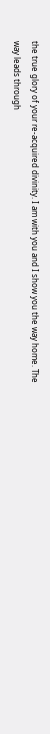the true glory of your re-acquired divinity. I am with you and I show you the way home. The way leads through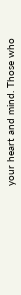your heart and mind. Those who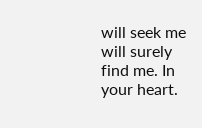will seek me will surely find me. In your heart.